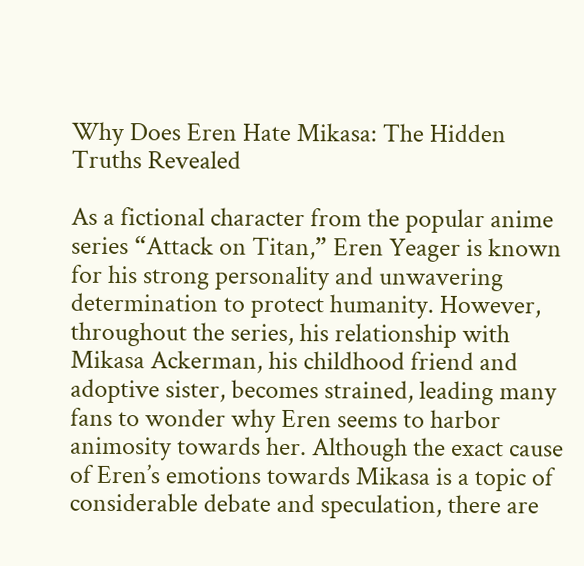Why Does Eren Hate Mikasa: The Hidden Truths Revealed

As a fictional character from the popular anime series “Attack on Titan,” Eren Yeager is known for his strong personality and unwavering determination to protect humanity. However, throughout the series, his relationship with Mikasa Ackerman, his childhood friend and adoptive sister, becomes strained, leading many fans to wonder why Eren seems to harbor animosity towards her. Although the exact cause of Eren’s emotions towards Mikasa is a topic of considerable debate and speculation, there are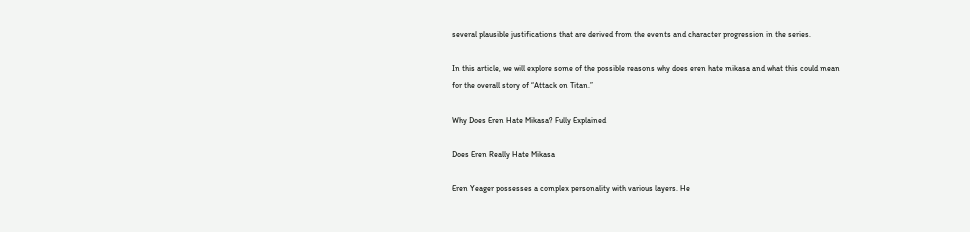several plausible justifications that are derived from the events and character progression in the series.

In this article, we will explore some of the possible reasons why does eren hate mikasa and what this could mean for the overall story of “Attack on Titan.”

Why Does Eren Hate Mikasa? Fully Explained

Does Eren Really Hate Mikasa

Eren Yeager possesses a complex personality with various layers. He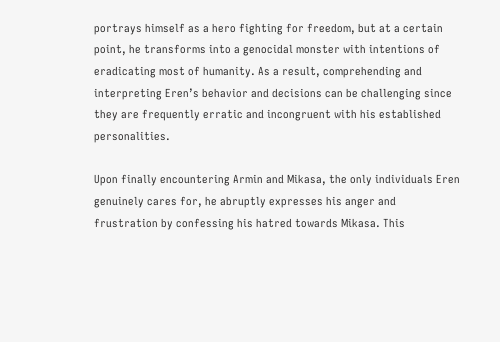portrays himself as a hero fighting for freedom, but at a certain point, he transforms into a genocidal monster with intentions of eradicating most of humanity. As a result, comprehending and interpreting Eren’s behavior and decisions can be challenging since they are frequently erratic and incongruent with his established personalities.

Upon finally encountering Armin and Mikasa, the only individuals Eren genuinely cares for, he abruptly expresses his anger and frustration by confessing his hatred towards Mikasa. This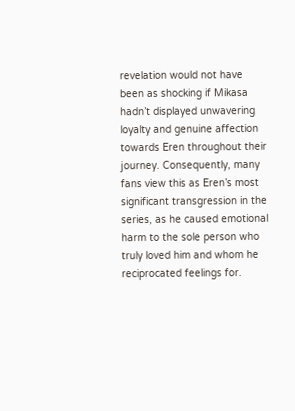revelation would not have been as shocking if Mikasa hadn’t displayed unwavering loyalty and genuine affection towards Eren throughout their journey. Consequently, many fans view this as Eren’s most significant transgression in the series, as he caused emotional harm to the sole person who truly loved him and whom he reciprocated feelings for.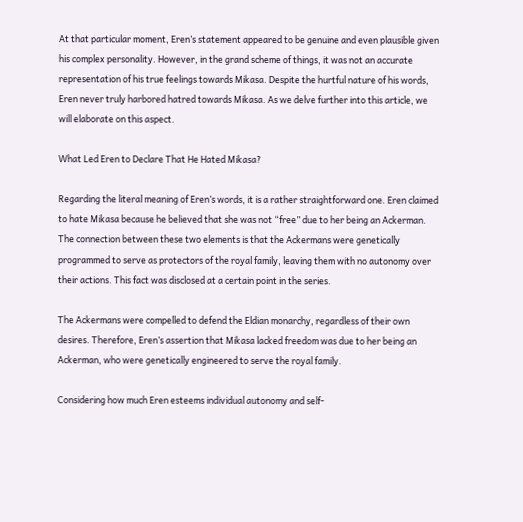At that particular moment, Eren’s statement appeared to be genuine and even plausible given his complex personality. However, in the grand scheme of things, it was not an accurate representation of his true feelings towards Mikasa. Despite the hurtful nature of his words, Eren never truly harbored hatred towards Mikasa. As we delve further into this article, we will elaborate on this aspect.

What Led Eren to Declare That He Hated Mikasa?

Regarding the literal meaning of Eren’s words, it is a rather straightforward one. Eren claimed to hate Mikasa because he believed that she was not “free” due to her being an Ackerman. The connection between these two elements is that the Ackermans were genetically programmed to serve as protectors of the royal family, leaving them with no autonomy over their actions. This fact was disclosed at a certain point in the series.

The Ackermans were compelled to defend the Eldian monarchy, regardless of their own desires. Therefore, Eren’s assertion that Mikasa lacked freedom was due to her being an Ackerman, who were genetically engineered to serve the royal family.

Considering how much Eren esteems individual autonomy and self-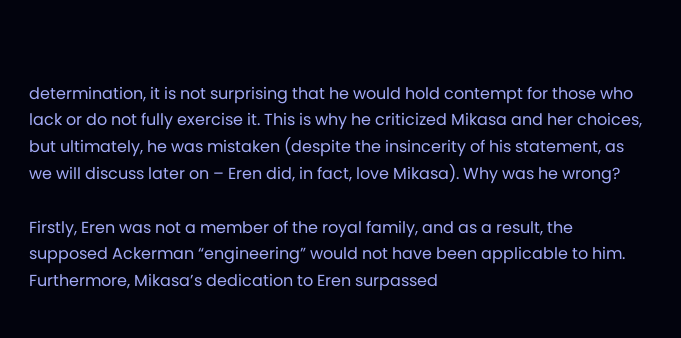determination, it is not surprising that he would hold contempt for those who lack or do not fully exercise it. This is why he criticized Mikasa and her choices, but ultimately, he was mistaken (despite the insincerity of his statement, as we will discuss later on – Eren did, in fact, love Mikasa). Why was he wrong?

Firstly, Eren was not a member of the royal family, and as a result, the supposed Ackerman “engineering” would not have been applicable to him. Furthermore, Mikasa’s dedication to Eren surpassed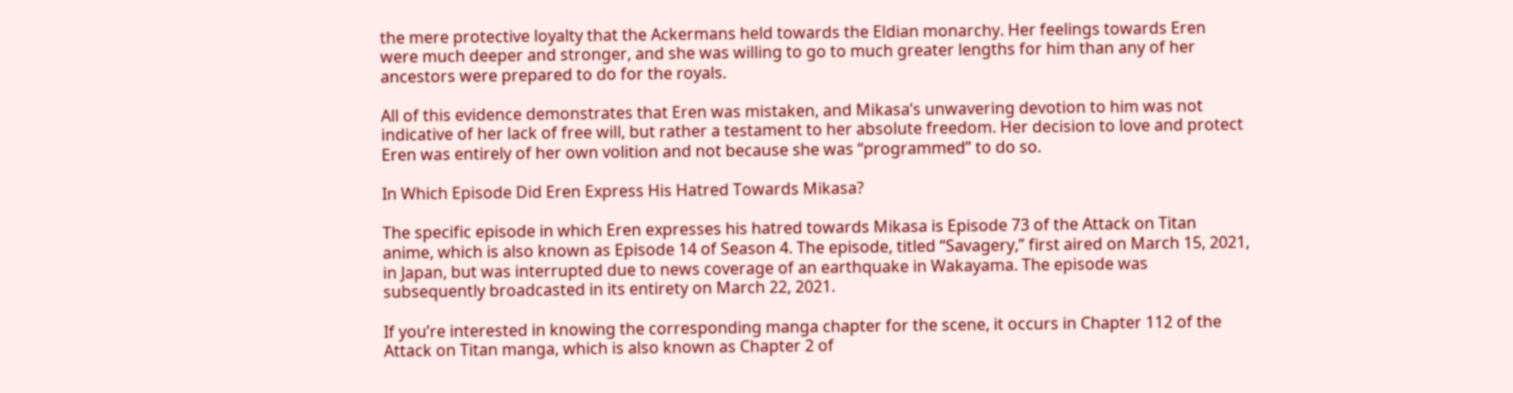the mere protective loyalty that the Ackermans held towards the Eldian monarchy. Her feelings towards Eren were much deeper and stronger, and she was willing to go to much greater lengths for him than any of her ancestors were prepared to do for the royals.

All of this evidence demonstrates that Eren was mistaken, and Mikasa’s unwavering devotion to him was not indicative of her lack of free will, but rather a testament to her absolute freedom. Her decision to love and protect Eren was entirely of her own volition and not because she was “programmed” to do so.

In Which Episode Did Eren Express His Hatred Towards Mikasa?

The specific episode in which Eren expresses his hatred towards Mikasa is Episode 73 of the Attack on Titan anime, which is also known as Episode 14 of Season 4. The episode, titled “Savagery,” first aired on March 15, 2021, in Japan, but was interrupted due to news coverage of an earthquake in Wakayama. The episode was subsequently broadcasted in its entirety on March 22, 2021.

If you’re interested in knowing the corresponding manga chapter for the scene, it occurs in Chapter 112 of the Attack on Titan manga, which is also known as Chapter 2 of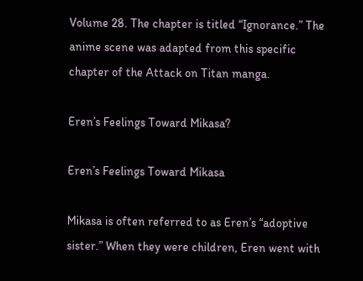Volume 28. The chapter is titled “Ignorance.” The anime scene was adapted from this specific chapter of the Attack on Titan manga.

Eren’s Feelings Toward Mikasa?

Eren’s Feelings Toward Mikasa

Mikasa is often referred to as Eren’s “adoptive sister.” When they were children, Eren went with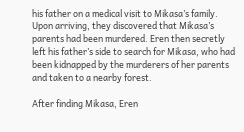his father on a medical visit to Mikasa’s family. Upon arriving, they discovered that Mikasa’s parents had been murdered. Eren then secretly left his father’s side to search for Mikasa, who had been kidnapped by the murderers of her parents and taken to a nearby forest.

After finding Mikasa, Eren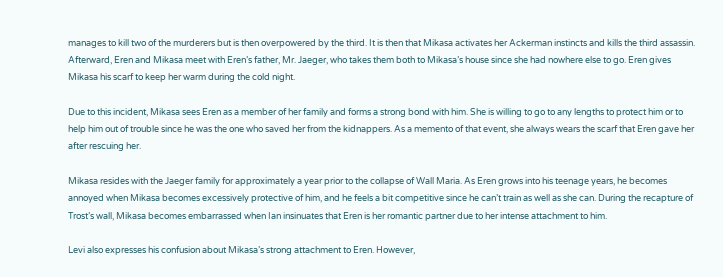manages to kill two of the murderers but is then overpowered by the third. It is then that Mikasa activates her Ackerman instincts and kills the third assassin. Afterward, Eren and Mikasa meet with Eren’s father, Mr. Jaeger, who takes them both to Mikasa’s house since she had nowhere else to go. Eren gives Mikasa his scarf to keep her warm during the cold night.

Due to this incident, Mikasa sees Eren as a member of her family and forms a strong bond with him. She is willing to go to any lengths to protect him or to help him out of trouble since he was the one who saved her from the kidnappers. As a memento of that event, she always wears the scarf that Eren gave her after rescuing her.

Mikasa resides with the Jaeger family for approximately a year prior to the collapse of Wall Maria. As Eren grows into his teenage years, he becomes annoyed when Mikasa becomes excessively protective of him, and he feels a bit competitive since he can’t train as well as she can. During the recapture of Trost’s wall, Mikasa becomes embarrassed when Ian insinuates that Eren is her romantic partner due to her intense attachment to him.

Levi also expresses his confusion about Mikasa’s strong attachment to Eren. However,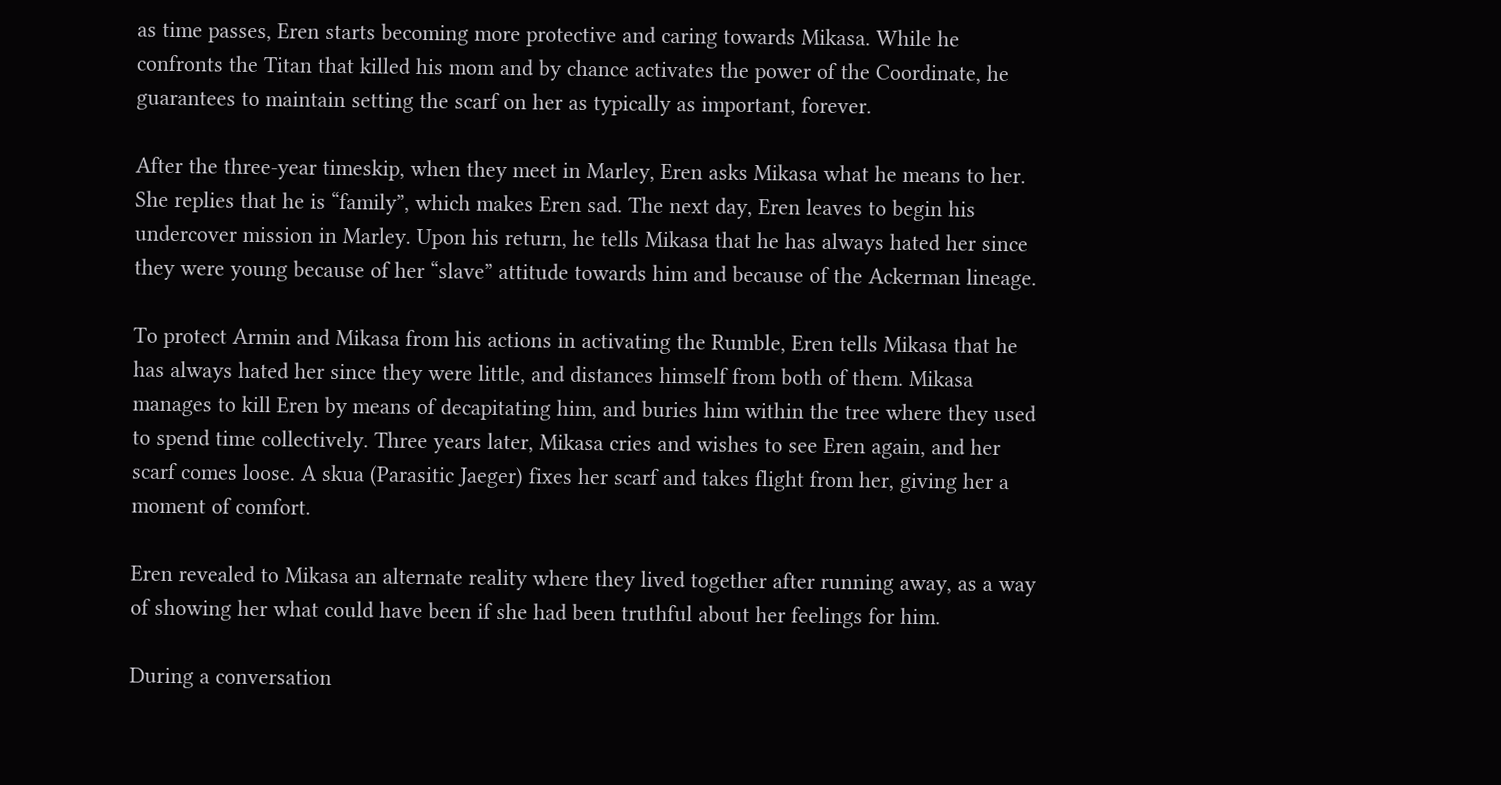as time passes, Eren starts becoming more protective and caring towards Mikasa. While he confronts the Titan that killed his mom and by chance activates the power of the Coordinate, he guarantees to maintain setting the scarf on her as typically as important, forever.

After the three-year timeskip, when they meet in Marley, Eren asks Mikasa what he means to her. She replies that he is “family”, which makes Eren sad. The next day, Eren leaves to begin his undercover mission in Marley. Upon his return, he tells Mikasa that he has always hated her since they were young because of her “slave” attitude towards him and because of the Ackerman lineage.

To protect Armin and Mikasa from his actions in activating the Rumble, Eren tells Mikasa that he has always hated her since they were little, and distances himself from both of them. Mikasa manages to kill Eren by means of decapitating him, and buries him within the tree where they used to spend time collectively. Three years later, Mikasa cries and wishes to see Eren again, and her scarf comes loose. A skua (Parasitic Jaeger) fixes her scarf and takes flight from her, giving her a moment of comfort.

Eren revealed to Mikasa an alternate reality where they lived together after running away, as a way of showing her what could have been if she had been truthful about her feelings for him.

During a conversation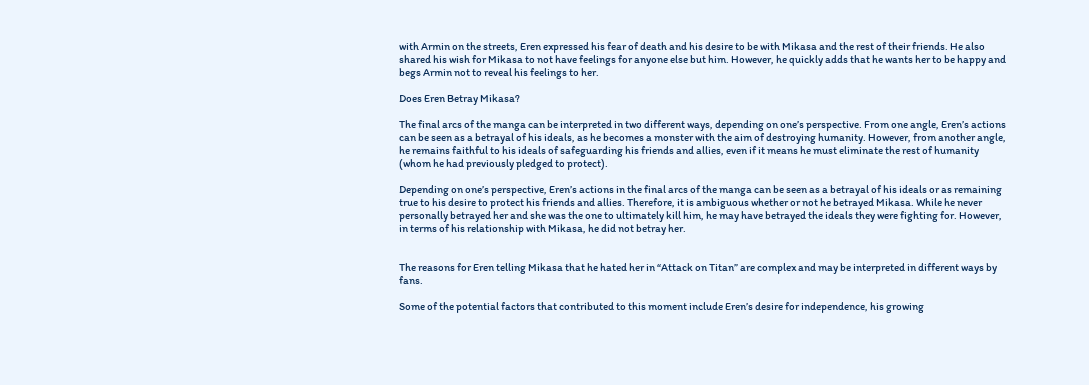with Armin on the streets, Eren expressed his fear of death and his desire to be with Mikasa and the rest of their friends. He also shared his wish for Mikasa to not have feelings for anyone else but him. However, he quickly adds that he wants her to be happy and begs Armin not to reveal his feelings to her.

Does Eren Betray Mikasa?

The final arcs of the manga can be interpreted in two different ways, depending on one’s perspective. From one angle, Eren’s actions can be seen as a betrayal of his ideals, as he becomes a monster with the aim of destroying humanity. However, from another angle, he remains faithful to his ideals of safeguarding his friends and allies, even if it means he must eliminate the rest of humanity (whom he had previously pledged to protect).

Depending on one’s perspective, Eren’s actions in the final arcs of the manga can be seen as a betrayal of his ideals or as remaining true to his desire to protect his friends and allies. Therefore, it is ambiguous whether or not he betrayed Mikasa. While he never personally betrayed her and she was the one to ultimately kill him, he may have betrayed the ideals they were fighting for. However, in terms of his relationship with Mikasa, he did not betray her.


The reasons for Eren telling Mikasa that he hated her in “Attack on Titan” are complex and may be interpreted in different ways by fans.

Some of the potential factors that contributed to this moment include Eren’s desire for independence, his growing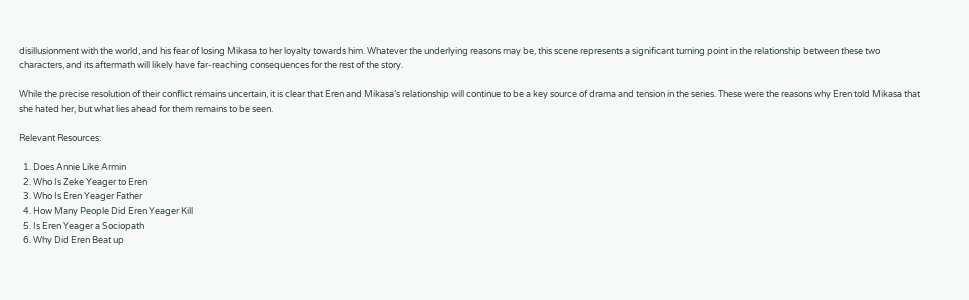disillusionment with the world, and his fear of losing Mikasa to her loyalty towards him. Whatever the underlying reasons may be, this scene represents a significant turning point in the relationship between these two characters, and its aftermath will likely have far-reaching consequences for the rest of the story.

While the precise resolution of their conflict remains uncertain, it is clear that Eren and Mikasa’s relationship will continue to be a key source of drama and tension in the series. These were the reasons why Eren told Mikasa that she hated her, but what lies ahead for them remains to be seen.

Relevant Resources:

  1. Does Annie Like Armin
  2. Who Is Zeke Yeager to Eren
  3. Who Is Eren Yeager Father
  4. How Many People Did Eren Yeager Kill
  5. Is Eren Yeager a Sociopath
  6. Why Did Eren Beat up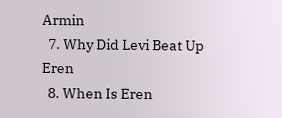Armin
  7. Why Did Levi Beat Up Eren
  8. When Is Eren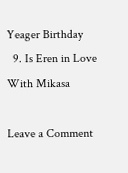Yeager Birthday
  9. Is Eren in Love With Mikasa

Leave a Comment